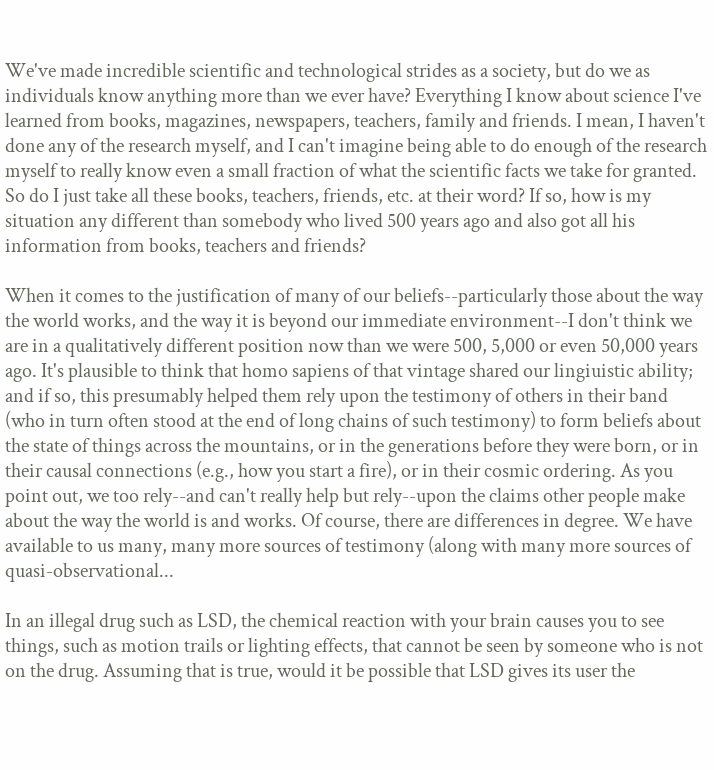We've made incredible scientific and technological strides as a society, but do we as individuals know anything more than we ever have? Everything I know about science I've learned from books, magazines, newspapers, teachers, family and friends. I mean, I haven't done any of the research myself, and I can't imagine being able to do enough of the research myself to really know even a small fraction of what the scientific facts we take for granted. So do I just take all these books, teachers, friends, etc. at their word? If so, how is my situation any different than somebody who lived 500 years ago and also got all his information from books, teachers and friends?

When it comes to the justification of many of our beliefs--particularly those about the way the world works, and the way it is beyond our immediate environment--I don't think we are in a qualitatively different position now than we were 500, 5,000 or even 50,000 years ago. It's plausible to think that homo sapiens of that vintage shared our lingiuistic ability; and if so, this presumably helped them rely upon the testimony of others in their band (who in turn often stood at the end of long chains of such testimony) to form beliefs about the state of things across the mountains, or in the generations before they were born, or in their causal connections (e.g., how you start a fire), or in their cosmic ordering. As you point out, we too rely--and can't really help but rely--upon the claims other people make about the way the world is and works. Of course, there are differences in degree. We have available to us many, many more sources of testimony (along with many more sources of quasi-observational...

In an illegal drug such as LSD, the chemical reaction with your brain causes you to see things, such as motion trails or lighting effects, that cannot be seen by someone who is not on the drug. Assuming that is true, would it be possible that LSD gives its user the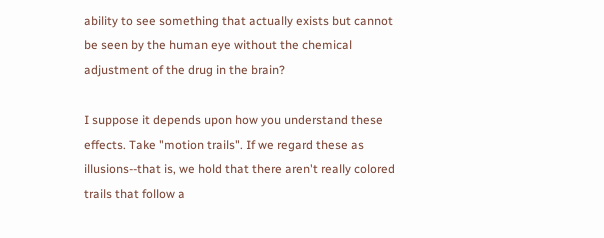ability to see something that actually exists but cannot be seen by the human eye without the chemical adjustment of the drug in the brain?

I suppose it depends upon how you understand these effects. Take "motion trails". If we regard these as illusions--that is, we hold that there aren't really colored trails that follow a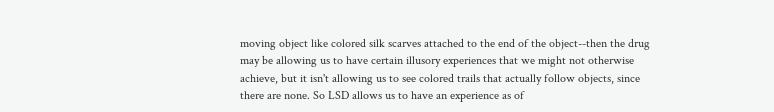moving object like colored silk scarves attached to the end of the object--then the drug may be allowing us to have certain illusory experiences that we might not otherwise achieve, but it isn't allowing us to see colored trails that actually follow objects, since there are none. So LSD allows us to have an experience as of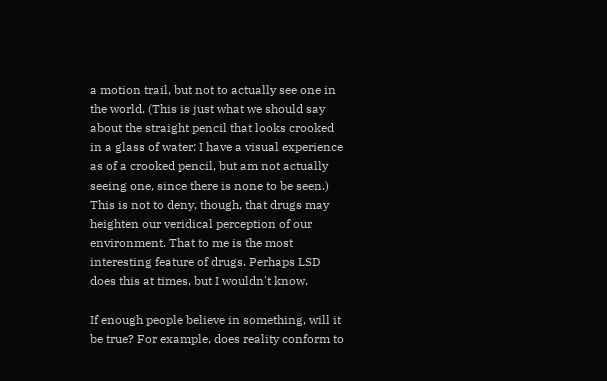a motion trail, but not to actually see one in the world. (This is just what we should say about the straight pencil that looks crooked in a glass of water: I have a visual experience as of a crooked pencil, but am not actually seeing one, since there is none to be seen.) This is not to deny, though, that drugs may heighten our veridical perception of our environment. That to me is the most interesting feature of drugs. Perhaps LSD does this at times, but I wouldn't know.

If enough people believe in something, will it be true? For example, does reality conform to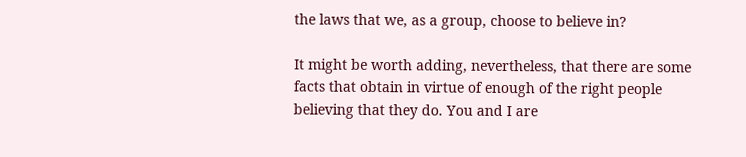the laws that we, as a group, choose to believe in?

It might be worth adding, nevertheless, that there are some facts that obtain in virtue of enough of the right people believing that they do. You and I are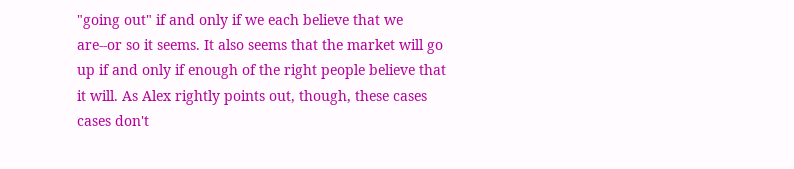"going out" if and only if we each believe that we are--or so it seems. It also seems that the market will go up if and only if enough of the right people believe that it will. As Alex rightly points out, though, these cases cases don't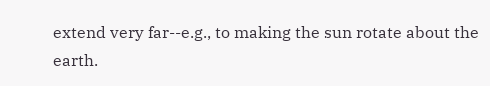extend very far--e.g., to making the sun rotate about the earth.